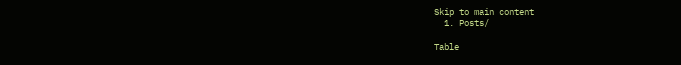Skip to main content
  1. Posts/

Table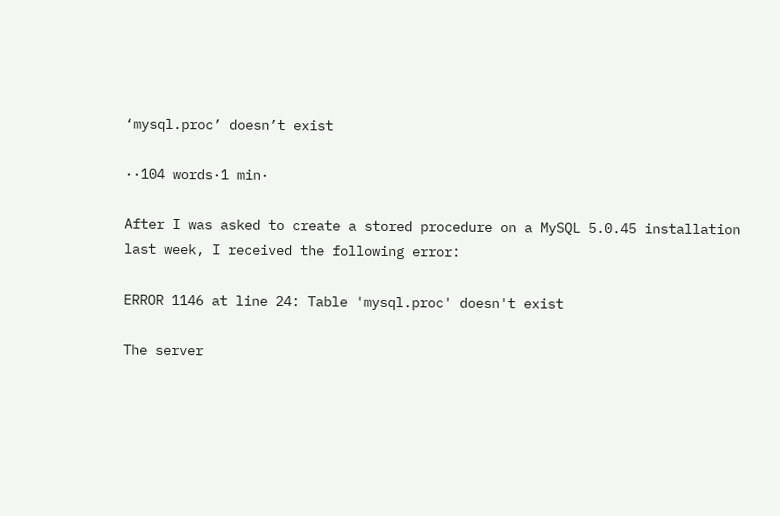‘mysql.proc’ doesn’t exist

··104 words·1 min·

After I was asked to create a stored procedure on a MySQL 5.0.45 installation last week, I received the following error:

ERROR 1146 at line 24: Table 'mysql.proc' doesn't exist

The server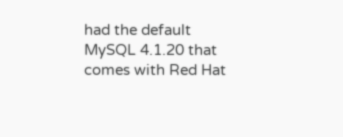had the default MySQL 4.1.20 that comes with Red Hat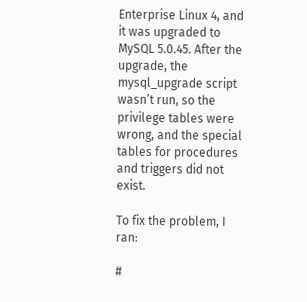Enterprise Linux 4, and it was upgraded to MySQL 5.0.45. After the upgrade, the mysql_upgrade script wasn’t run, so the privilege tables were wrong, and the special tables for procedures and triggers did not exist.

To fix the problem, I ran:

#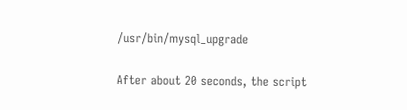/usr/bin/mysql_upgrade

After about 20 seconds, the script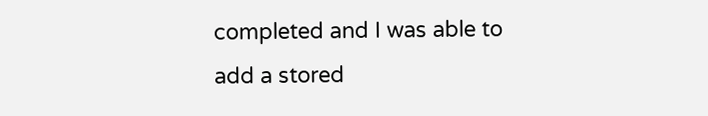completed and I was able to add a stored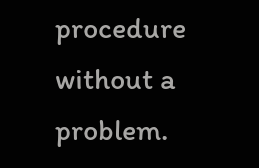procedure without a problem.